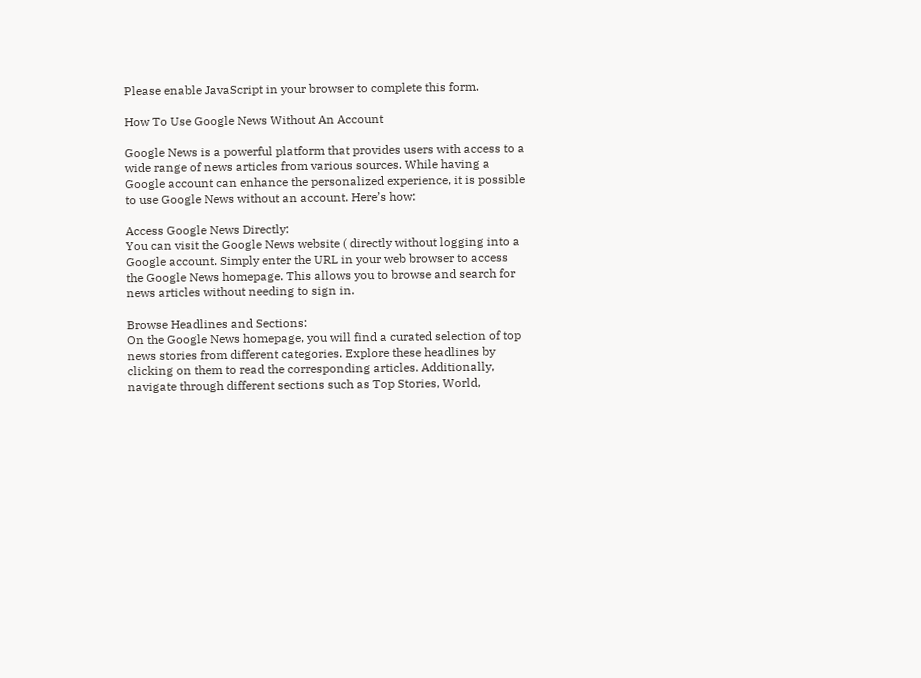Please enable JavaScript in your browser to complete this form.

How To Use Google News Without An Account

Google News is a powerful platform that provides users with access to a wide range of news articles from various sources. While having a Google account can enhance the personalized experience, it is possible to use Google News without an account. Here’s how:

Access Google News Directly:
You can visit the Google News website ( directly without logging into a Google account. Simply enter the URL in your web browser to access the Google News homepage. This allows you to browse and search for news articles without needing to sign in.

Browse Headlines and Sections:
On the Google News homepage, you will find a curated selection of top news stories from different categories. Explore these headlines by clicking on them to read the corresponding articles. Additionally, navigate through different sections such as Top Stories, World,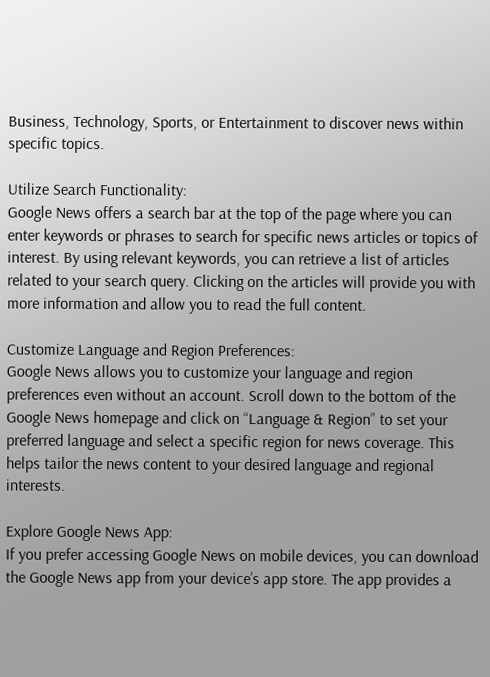Business, Technology, Sports, or Entertainment to discover news within specific topics.

Utilize Search Functionality:
Google News offers a search bar at the top of the page where you can enter keywords or phrases to search for specific news articles or topics of interest. By using relevant keywords, you can retrieve a list of articles related to your search query. Clicking on the articles will provide you with more information and allow you to read the full content.

Customize Language and Region Preferences:
Google News allows you to customize your language and region preferences even without an account. Scroll down to the bottom of the Google News homepage and click on “Language & Region” to set your preferred language and select a specific region for news coverage. This helps tailor the news content to your desired language and regional interests.

Explore Google News App:
If you prefer accessing Google News on mobile devices, you can download the Google News app from your device’s app store. The app provides a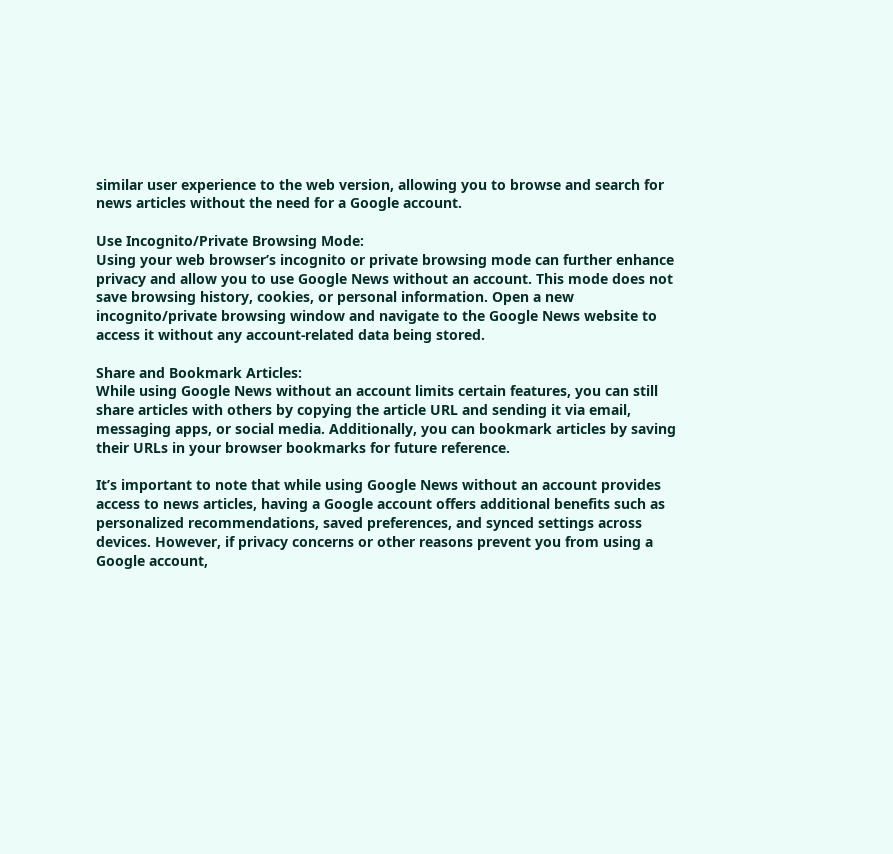similar user experience to the web version, allowing you to browse and search for news articles without the need for a Google account.

Use Incognito/Private Browsing Mode:
Using your web browser’s incognito or private browsing mode can further enhance privacy and allow you to use Google News without an account. This mode does not save browsing history, cookies, or personal information. Open a new incognito/private browsing window and navigate to the Google News website to access it without any account-related data being stored.

Share and Bookmark Articles:
While using Google News without an account limits certain features, you can still share articles with others by copying the article URL and sending it via email, messaging apps, or social media. Additionally, you can bookmark articles by saving their URLs in your browser bookmarks for future reference.

It’s important to note that while using Google News without an account provides access to news articles, having a Google account offers additional benefits such as personalized recommendations, saved preferences, and synced settings across devices. However, if privacy concerns or other reasons prevent you from using a Google account,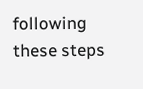following these steps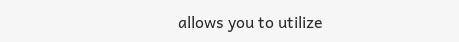allows you to utilize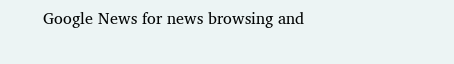Google News for news browsing and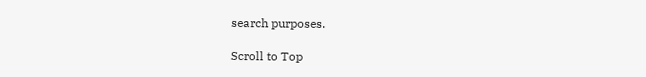search purposes.

Scroll to Top